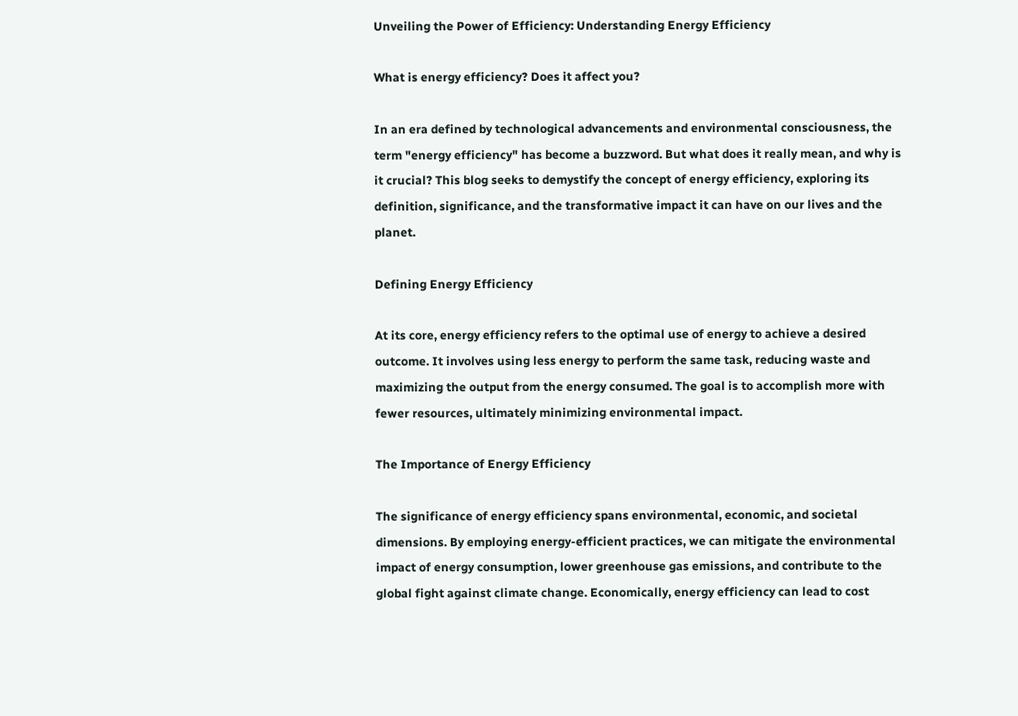Unveiling the Power of Efficiency: Understanding Energy Efficiency

What is energy efficiency? Does it affect you?

In an era defined by technological advancements and environmental consciousness, the term "energy efficiency" has become a buzzword. But what does it really mean, and why is it crucial? This blog seeks to demystify the concept of energy efficiency, exploring its definition, significance, and the transformative impact it can have on our lives and the planet.

Defining Energy Efficiency

At its core, energy efficiency refers to the optimal use of energy to achieve a desired outcome. It involves using less energy to perform the same task, reducing waste and maximizing the output from the energy consumed. The goal is to accomplish more with fewer resources, ultimately minimizing environmental impact.

The Importance of Energy Efficiency

The significance of energy efficiency spans environmental, economic, and societal dimensions. By employing energy-efficient practices, we can mitigate the environmental impact of energy consumption, lower greenhouse gas emissions, and contribute to the global fight against climate change. Economically, energy efficiency can lead to cost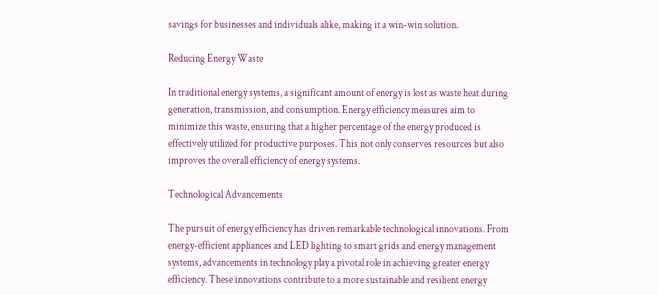savings for businesses and individuals alike, making it a win-win solution.

Reducing Energy Waste

In traditional energy systems, a significant amount of energy is lost as waste heat during generation, transmission, and consumption. Energy efficiency measures aim to minimize this waste, ensuring that a higher percentage of the energy produced is effectively utilized for productive purposes. This not only conserves resources but also improves the overall efficiency of energy systems.

Technological Advancements

The pursuit of energy efficiency has driven remarkable technological innovations. From energy-efficient appliances and LED lighting to smart grids and energy management systems, advancements in technology play a pivotal role in achieving greater energy efficiency. These innovations contribute to a more sustainable and resilient energy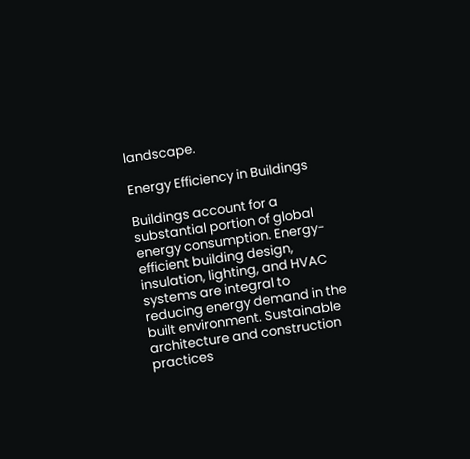landscape.

Energy Efficiency in Buildings

Buildings account for a substantial portion of global energy consumption. Energy-efficient building design, insulation, lighting, and HVAC systems are integral to reducing energy demand in the built environment. Sustainable architecture and construction practices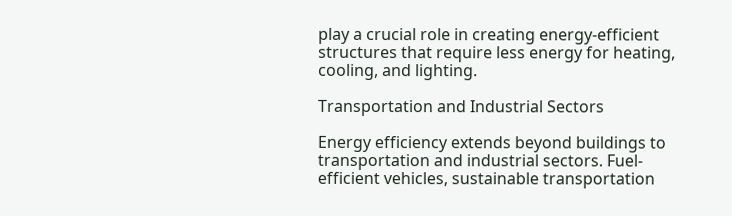play a crucial role in creating energy-efficient structures that require less energy for heating, cooling, and lighting.

Transportation and Industrial Sectors

Energy efficiency extends beyond buildings to transportation and industrial sectors. Fuel-efficient vehicles, sustainable transportation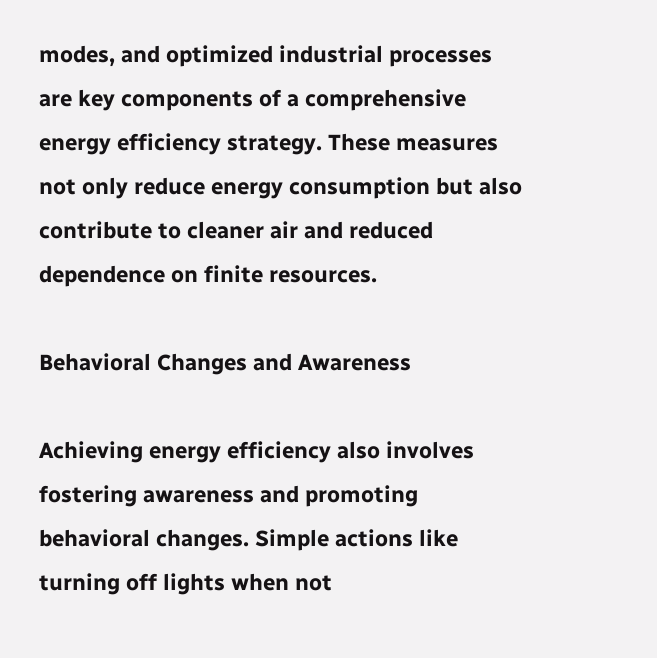modes, and optimized industrial processes are key components of a comprehensive energy efficiency strategy. These measures not only reduce energy consumption but also contribute to cleaner air and reduced dependence on finite resources.

Behavioral Changes and Awareness

Achieving energy efficiency also involves fostering awareness and promoting behavioral changes. Simple actions like turning off lights when not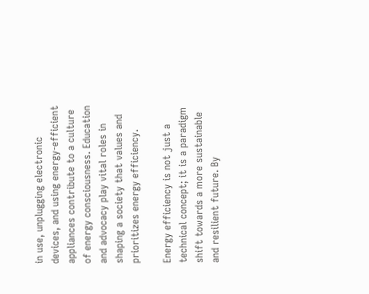in use, unplugging electronic devices, and using energy-efficient appliances contribute to a culture of energy consciousness. Education and advocacy play vital roles in shaping a society that values and prioritizes energy efficiency.

Energy efficiency is not just a technical concept; it is a paradigm shift towards a more sustainable and resilient future. By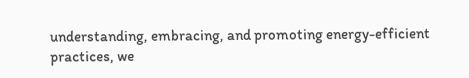understanding, embracing, and promoting energy-efficient practices, we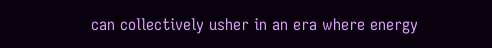can collectively usher in an era where energy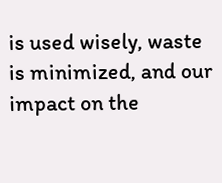is used wisely, waste is minimized, and our impact on the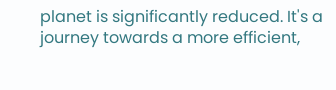planet is significantly reduced. It's a journey towards a more efficient,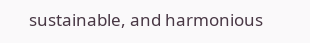sustainable, and harmonious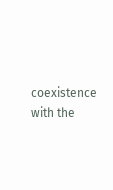coexistence with the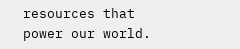resources that power our world.